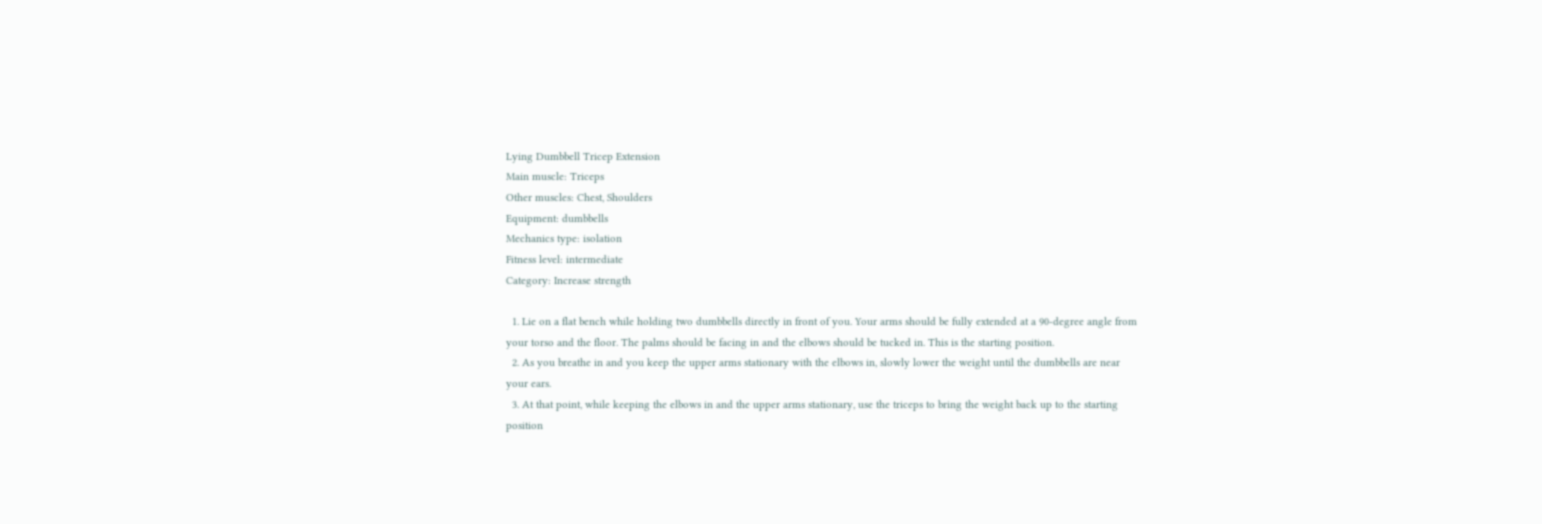Lying Dumbbell Tricep Extension
Main muscle: Triceps
Other muscles: Chest, Shoulders
Equipment: dumbbells
Mechanics type: isolation
Fitness level: intermediate
Category: Increase strength

  1. Lie on a flat bench while holding two dumbbells directly in front of you. Your arms should be fully extended at a 90-degree angle from your torso and the floor. The palms should be facing in and the elbows should be tucked in. This is the starting position.
  2. As you breathe in and you keep the upper arms stationary with the elbows in, slowly lower the weight until the dumbbells are near your ears.
  3. At that point, while keeping the elbows in and the upper arms stationary, use the triceps to bring the weight back up to the starting position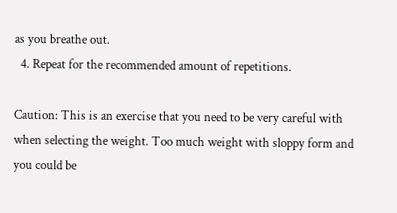as you breathe out.
  4. Repeat for the recommended amount of repetitions.

Caution: This is an exercise that you need to be very careful with when selecting the weight. Too much weight with sloppy form and you could be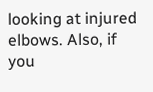looking at injured elbows. Also, if you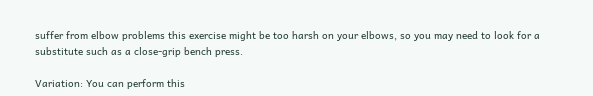suffer from elbow problems this exercise might be too harsh on your elbows, so you may need to look for a substitute such as a close-grip bench press.

Variation: You can perform this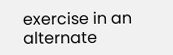exercise in an alternate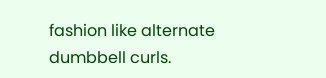fashion like alternate dumbbell curls.